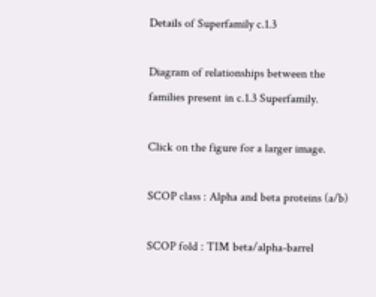Details of Superfamily c.1.3

Diagram of relationships between the families present in c.1.3 Superfamily.

Click on the figure for a larger image.

SCOP class : Alpha and beta proteins (a/b)

SCOP fold : TIM beta/alpha-barrel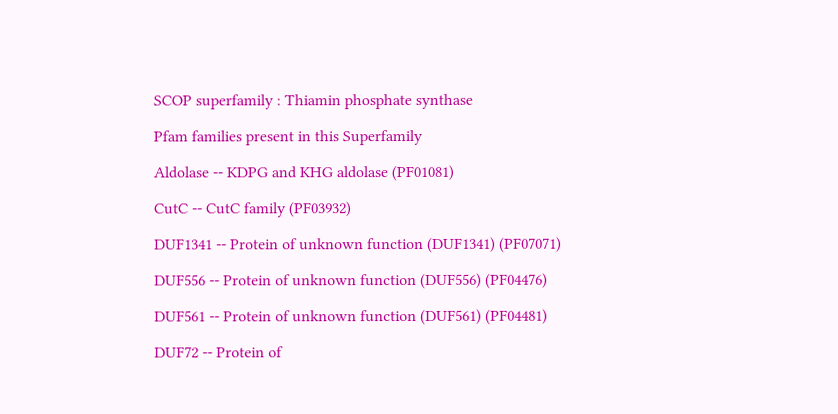SCOP superfamily : Thiamin phosphate synthase

Pfam families present in this Superfamily

Aldolase -- KDPG and KHG aldolase (PF01081)

CutC -- CutC family (PF03932)

DUF1341 -- Protein of unknown function (DUF1341) (PF07071)

DUF556 -- Protein of unknown function (DUF556) (PF04476)

DUF561 -- Protein of unknown function (DUF561) (PF04481)

DUF72 -- Protein of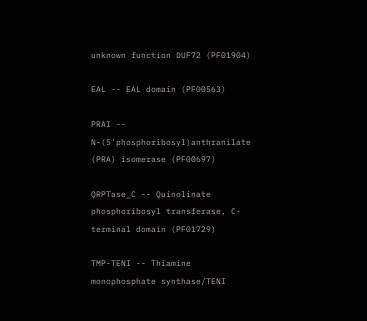unknown function DUF72 (PF01904)

EAL -- EAL domain (PF00563)

PRAI -- N-(5'phosphoribosyl)anthranilate (PRA) isomerase (PF00697)

QRPTase_C -- Quinolinate phosphoribosyl transferase, C-terminal domain (PF01729)

TMP-TENI -- Thiamine monophosphate synthase/TENI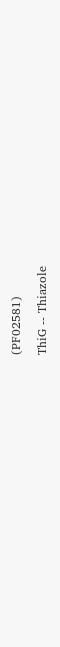(PF02581)

ThiG -- Thiazole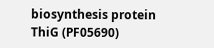biosynthesis protein ThiG (PF05690)